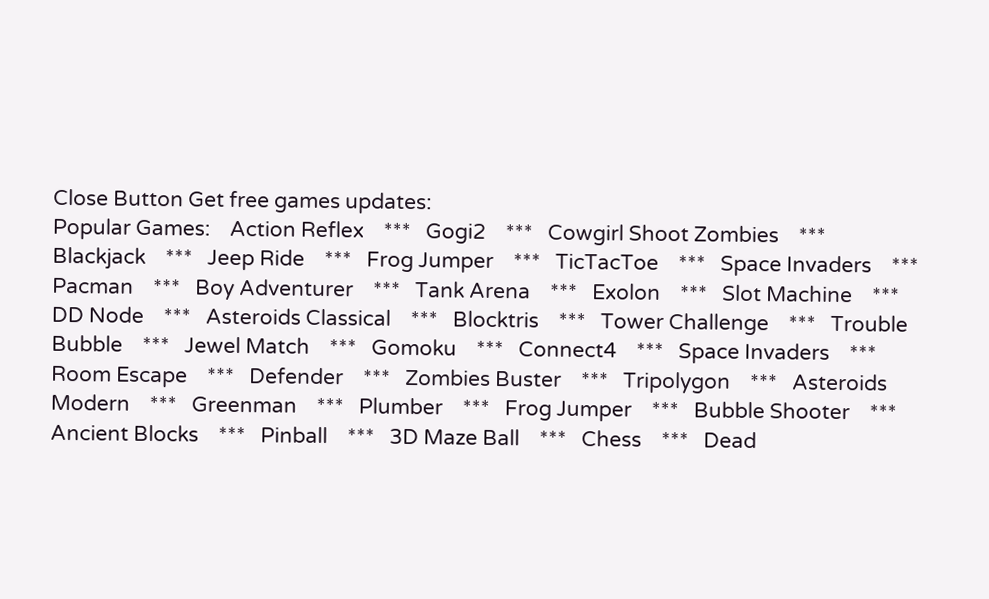Close Button Get free games updates:
Popular Games:    Action Reflex    ***   Gogi2    ***   Cowgirl Shoot Zombies    ***   Blackjack    ***   Jeep Ride    ***   Frog Jumper    ***   TicTacToe    ***   Space Invaders    ***   Pacman    ***   Boy Adventurer    ***   Tank Arena    ***   Exolon    ***   Slot Machine    ***   DD Node    ***   Asteroids Classical    ***   Blocktris    ***   Tower Challenge    ***   Trouble Bubble    ***   Jewel Match    ***   Gomoku    ***   Connect4    ***   Space Invaders    ***   Room Escape    ***   Defender    ***   Zombies Buster    ***   Tripolygon    ***   Asteroids Modern    ***   Greenman    ***   Plumber    ***   Frog Jumper    ***   Bubble Shooter    ***   Ancient Blocks    ***   Pinball    ***   3D Maze Ball    ***   Chess    ***   Dead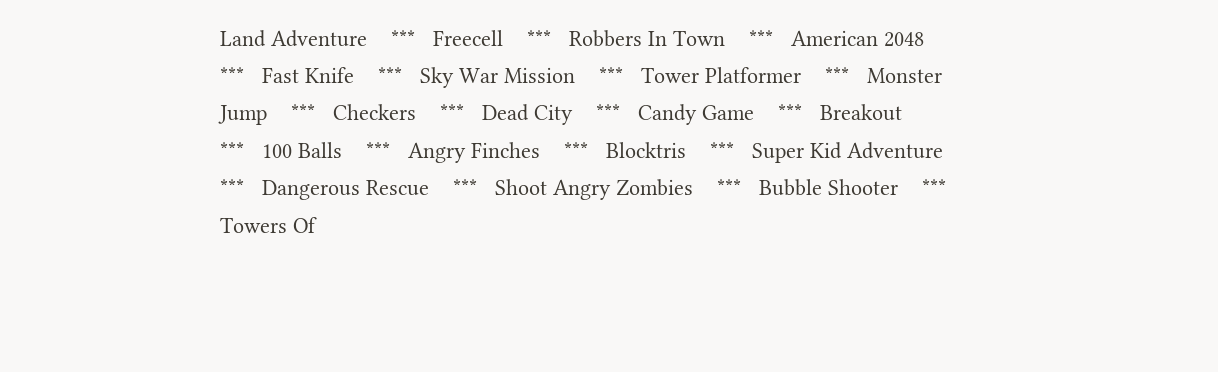Land Adventure    ***   Freecell    ***   Robbers In Town    ***   American 2048    ***   Fast Knife    ***   Sky War Mission    ***   Tower Platformer    ***   Monster Jump    ***   Checkers    ***   Dead City    ***   Candy Game    ***   Breakout    ***   100 Balls    ***   Angry Finches    ***   Blocktris    ***   Super Kid Adventure    ***   Dangerous Rescue    ***   Shoot Angry Zombies    ***   Bubble Shooter    ***   Towers Of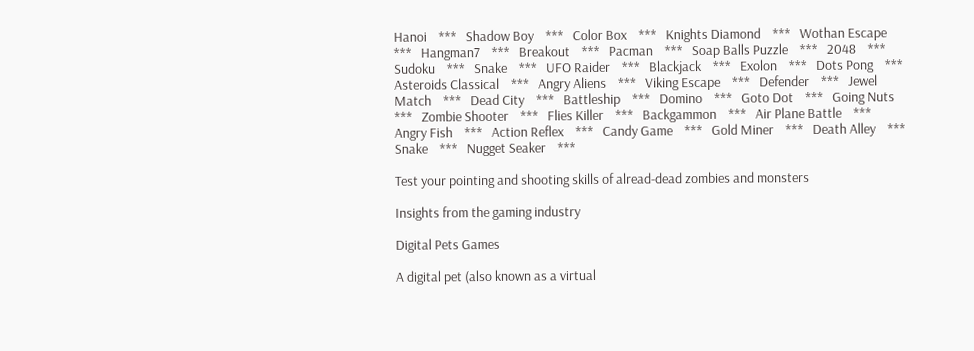Hanoi    ***   Shadow Boy    ***   Color Box    ***   Knights Diamond    ***   Wothan Escape    ***   Hangman7    ***   Breakout    ***   Pacman    ***   Soap Balls Puzzle    ***   2048    ***   Sudoku    ***   Snake    ***   UFO Raider    ***   Blackjack    ***   Exolon    ***   Dots Pong    ***   Asteroids Classical    ***   Angry Aliens    ***   Viking Escape    ***   Defender    ***   Jewel Match    ***   Dead City    ***   Battleship    ***   Domino    ***   Goto Dot    ***   Going Nuts    ***   Zombie Shooter    ***   Flies Killer    ***   Backgammon    ***   Air Plane Battle    ***   Angry Fish    ***   Action Reflex    ***   Candy Game    ***   Gold Miner    ***   Death Alley    ***   Snake    ***   Nugget Seaker    ***

Test your pointing and shooting skills of alread-dead zombies and monsters

Insights from the gaming industry

Digital Pets Games

A digital pet (also known as a virtual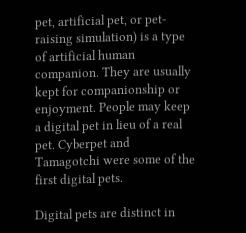pet, artificial pet, or pet-raising simulation) is a type of artificial human companion. They are usually kept for companionship or enjoyment. People may keep a digital pet in lieu of a real pet. Cyberpet and Tamagotchi were some of the first digital pets.

Digital pets are distinct in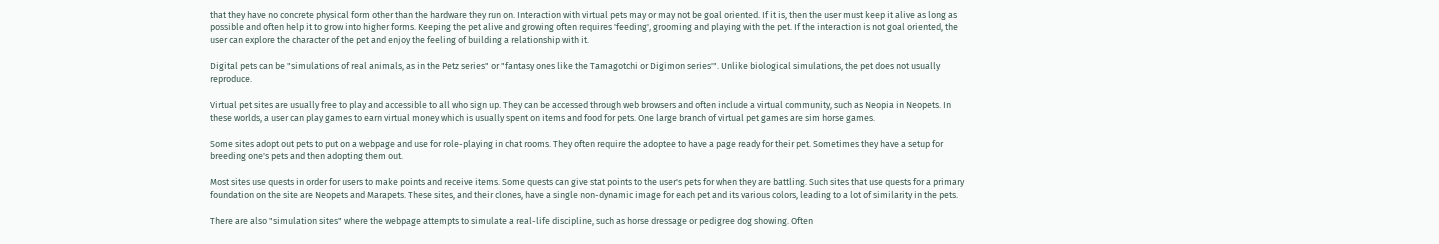that they have no concrete physical form other than the hardware they run on. Interaction with virtual pets may or may not be goal oriented. If it is, then the user must keep it alive as long as possible and often help it to grow into higher forms. Keeping the pet alive and growing often requires 'feeding', grooming and playing with the pet. If the interaction is not goal oriented, the user can explore the character of the pet and enjoy the feeling of building a relationship with it.

Digital pets can be "simulations of real animals, as in the Petz series" or "fantasy ones like the Tamagotchi or Digimon series'". Unlike biological simulations, the pet does not usually reproduce.

Virtual pet sites are usually free to play and accessible to all who sign up. They can be accessed through web browsers and often include a virtual community, such as Neopia in Neopets. In these worlds, a user can play games to earn virtual money which is usually spent on items and food for pets. One large branch of virtual pet games are sim horse games.

Some sites adopt out pets to put on a webpage and use for role-playing in chat rooms. They often require the adoptee to have a page ready for their pet. Sometimes they have a setup for breeding one's pets and then adopting them out.

Most sites use quests in order for users to make points and receive items. Some quests can give stat points to the user's pets for when they are battling. Such sites that use quests for a primary foundation on the site are Neopets and Marapets. These sites, and their clones, have a single non-dynamic image for each pet and its various colors, leading to a lot of similarity in the pets.

There are also "simulation sites" where the webpage attempts to simulate a real-life discipline, such as horse dressage or pedigree dog showing. Often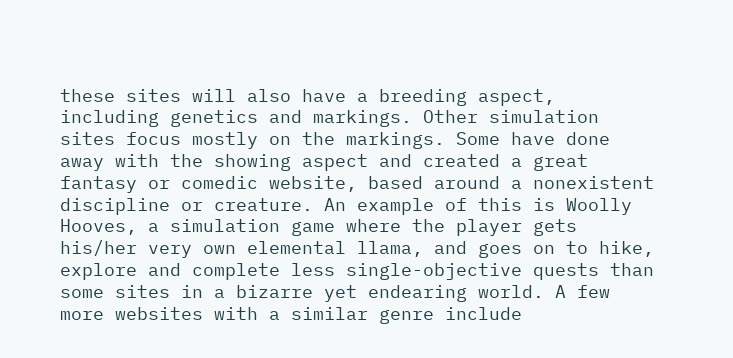these sites will also have a breeding aspect, including genetics and markings. Other simulation sites focus mostly on the markings. Some have done away with the showing aspect and created a great fantasy or comedic website, based around a nonexistent discipline or creature. An example of this is Woolly Hooves, a simulation game where the player gets his/her very own elemental llama, and goes on to hike, explore and complete less single-objective quests than some sites in a bizarre yet endearing world. A few more websites with a similar genre include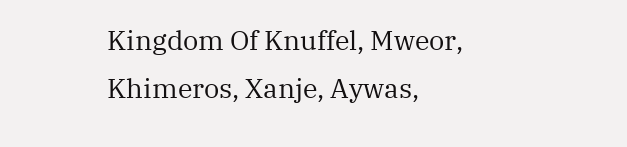Kingdom Of Knuffel, Mweor, Khimeros, Xanje, Aywas,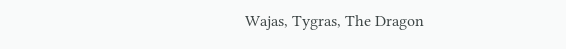Wajas, Tygras, The Dragon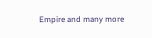Empire and many more